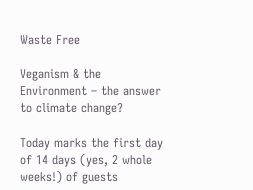Waste Free

Veganism & the Environment – the answer to climate change?

Today marks the first day of 14 days (yes, 2 whole weeks!) of guests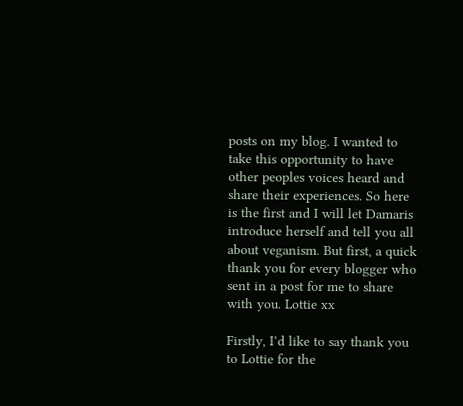posts on my blog. I wanted to take this opportunity to have other peoples voices heard and share their experiences. So here is the first and I will let Damaris introduce herself and tell you all about veganism. But first, a quick thank you for every blogger who sent in a post for me to share with you. Lottie xx

Firstly, I’d like to say thank you to Lottie for the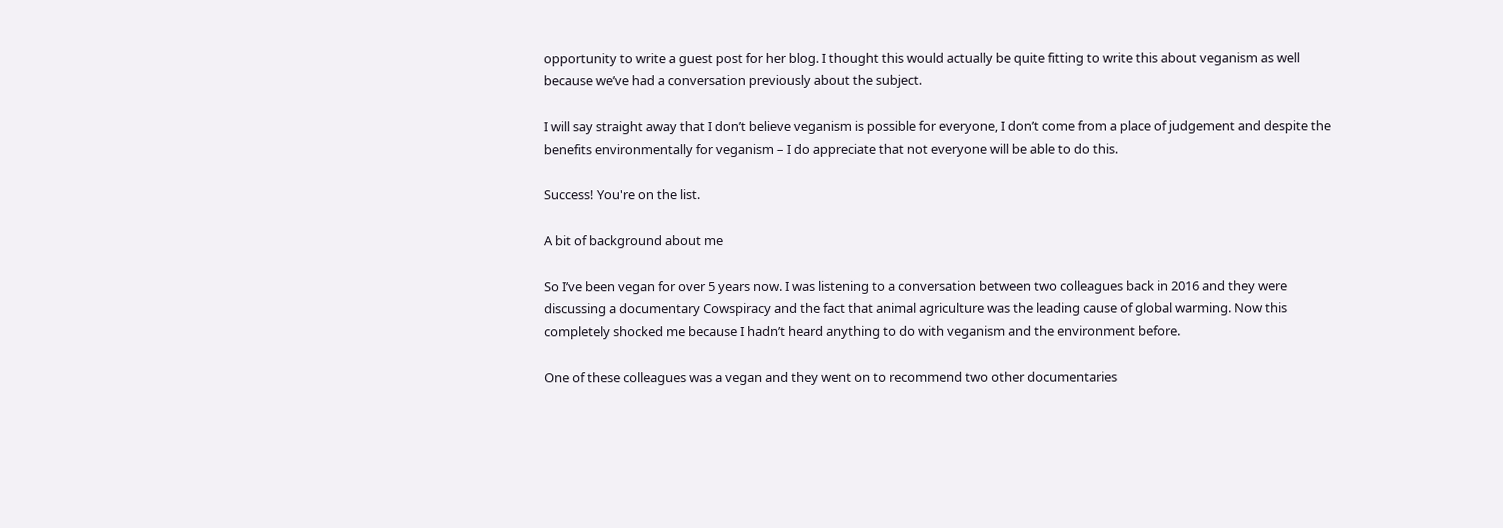opportunity to write a guest post for her blog. I thought this would actually be quite fitting to write this about veganism as well because we’ve had a conversation previously about the subject.

I will say straight away that I don’t believe veganism is possible for everyone, I don’t come from a place of judgement and despite the benefits environmentally for veganism – I do appreciate that not everyone will be able to do this.

Success! You're on the list.

A bit of background about me

So I’ve been vegan for over 5 years now. I was listening to a conversation between two colleagues back in 2016 and they were discussing a documentary Cowspiracy and the fact that animal agriculture was the leading cause of global warming. Now this completely shocked me because I hadn’t heard anything to do with veganism and the environment before.

One of these colleagues was a vegan and they went on to recommend two other documentaries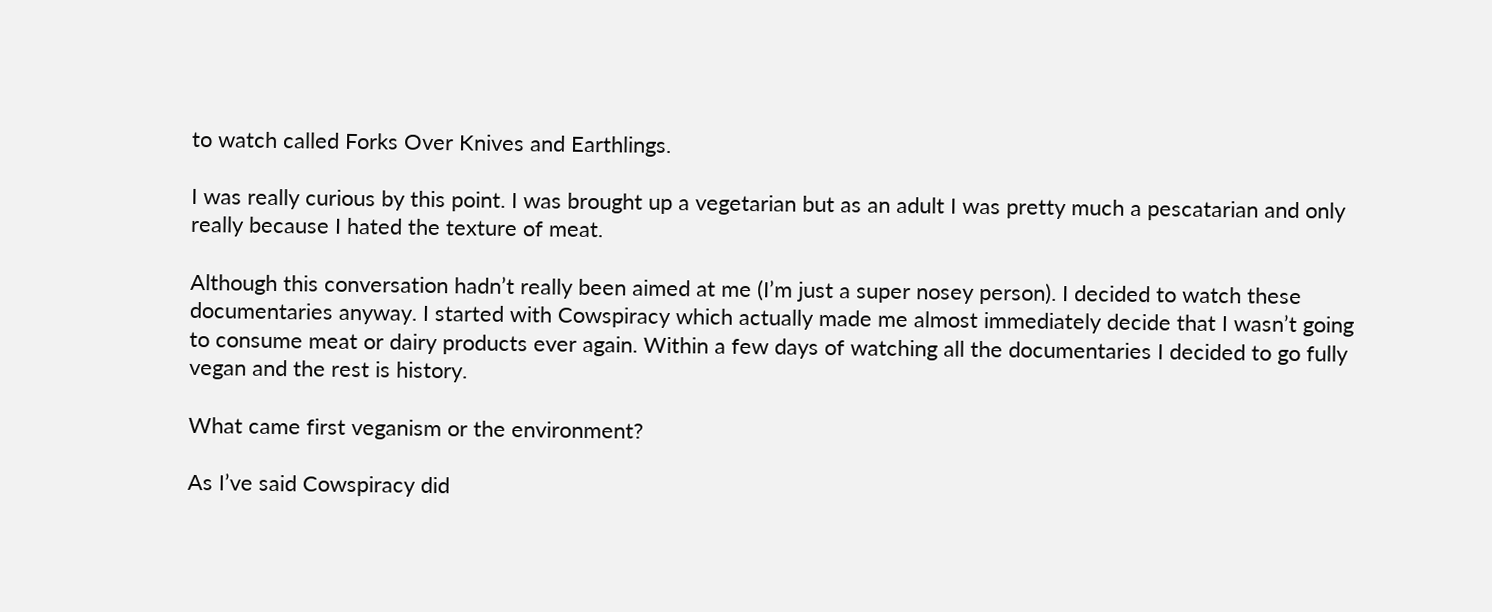to watch called Forks Over Knives and Earthlings.

I was really curious by this point. I was brought up a vegetarian but as an adult I was pretty much a pescatarian and only really because I hated the texture of meat.

Although this conversation hadn’t really been aimed at me (I’m just a super nosey person). I decided to watch these documentaries anyway. I started with Cowspiracy which actually made me almost immediately decide that I wasn’t going to consume meat or dairy products ever again. Within a few days of watching all the documentaries I decided to go fully vegan and the rest is history.

What came first veganism or the environment?

As I’ve said Cowspiracy did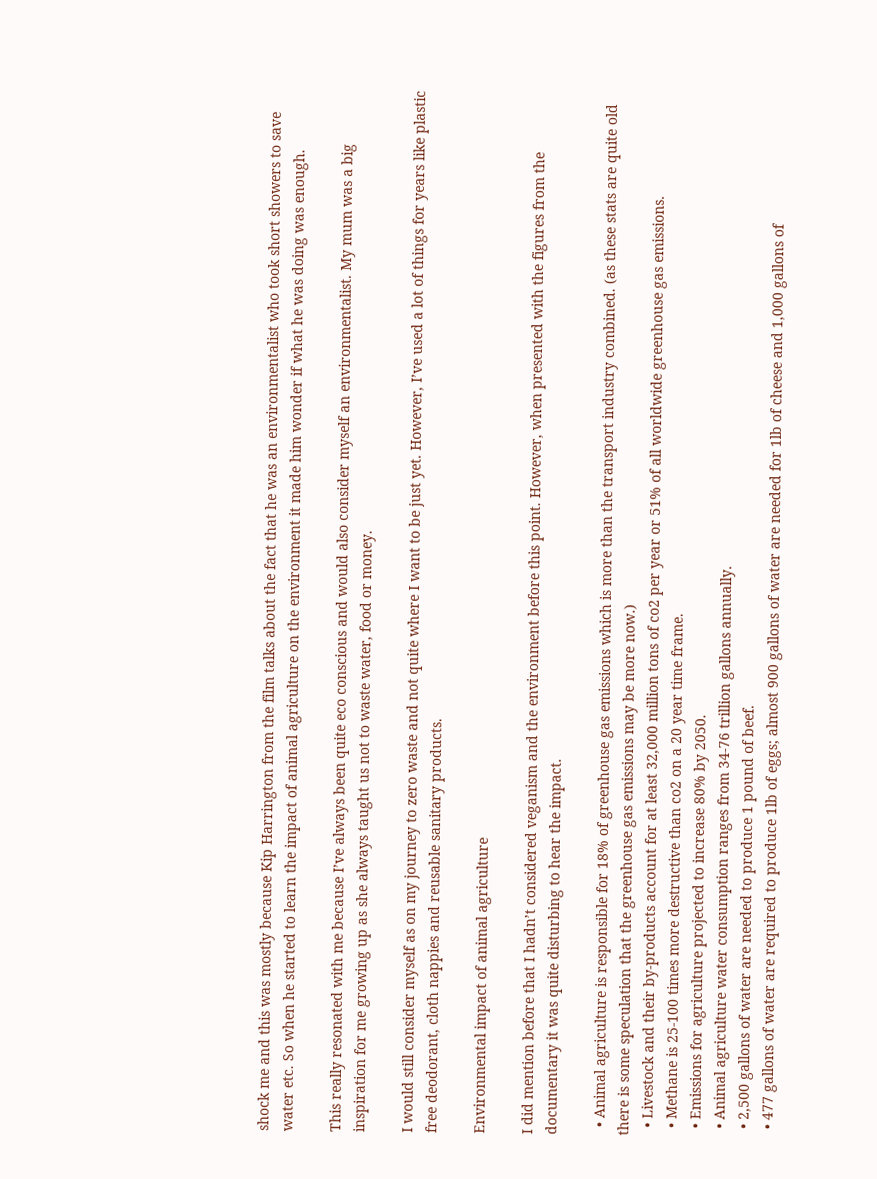shock me and this was mostly because Kip Harrington from the film talks about the fact that he was an environmentalist who took short showers to save water etc. So when he started to learn the impact of animal agriculture on the environment it made him wonder if what he was doing was enough.

This really resonated with me because I’ve always been quite eco conscious and would also consider myself an environmentalist. My mum was a big inspiration for me growing up as she always taught us not to waste water, food or money.

I would still consider myself as on my journey to zero waste and not quite where I want to be just yet. However, I’ve used a lot of things for years like plastic free deodorant, cloth nappies and reusable sanitary products.

Environmental impact of animal agriculture

I did mention before that I hadn’t considered veganism and the environment before this point. However, when presented with the figures from the documentary it was quite disturbing to hear the impact.

  • Animal agriculture is responsible for 18% of greenhouse gas emissions which is more than the transport industry combined. (as these stats are quite old there is some speculation that the greenhouse gas emissions may be more now.)
  • Livestock and their by-products account for at least 32,000 million tons of co2 per year or 51% of all worldwide greenhouse gas emissions.
  • Methane is 25-100 times more destructive than co2 on a 20 year time frame.
  • Emissions for agriculture projected to increase 80% by 2050.
  • Animal agriculture water consumption ranges from 34-76 trillion gallons annually.
  • 2,500 gallons of water are needed to produce 1 pound of beef.
  • 477 gallons of water are required to produce 1lb of eggs; almost 900 gallons of water are needed for 1lb of cheese and 1,000 gallons of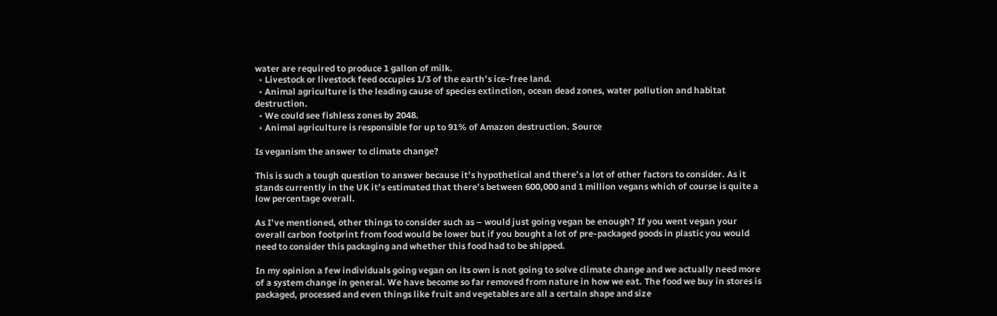water are required to produce 1 gallon of milk.
  • Livestock or livestock feed occupies 1/3 of the earth’s ice-free land.
  • Animal agriculture is the leading cause of species extinction, ocean dead zones, water pollution and habitat destruction.
  • We could see fishless zones by 2048.
  • Animal agriculture is responsible for up to 91% of Amazon destruction. Source

Is veganism the answer to climate change?

This is such a tough question to answer because it’s hypothetical and there’s a lot of other factors to consider. As it stands currently in the UK it’s estimated that there’s between 600,000 and 1 million vegans which of course is quite a low percentage overall.

As I’ve mentioned, other things to consider such as – would just going vegan be enough? If you went vegan your overall carbon footprint from food would be lower but if you bought a lot of pre-packaged goods in plastic you would need to consider this packaging and whether this food had to be shipped.

In my opinion a few individuals going vegan on its own is not going to solve climate change and we actually need more of a system change in general. We have become so far removed from nature in how we eat. The food we buy in stores is packaged, processed and even things like fruit and vegetables are all a certain shape and size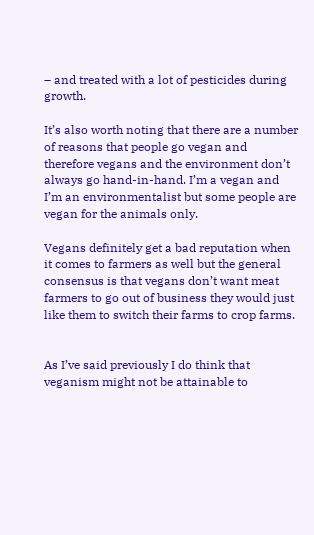– and treated with a lot of pesticides during growth.

It’s also worth noting that there are a number of reasons that people go vegan and therefore vegans and the environment don’t always go hand-in-hand. I’m a vegan and I’m an environmentalist but some people are vegan for the animals only.

Vegans definitely get a bad reputation when it comes to farmers as well but the general consensus is that vegans don’t want meat farmers to go out of business they would just like them to switch their farms to crop farms.


As I’ve said previously I do think that veganism might not be attainable to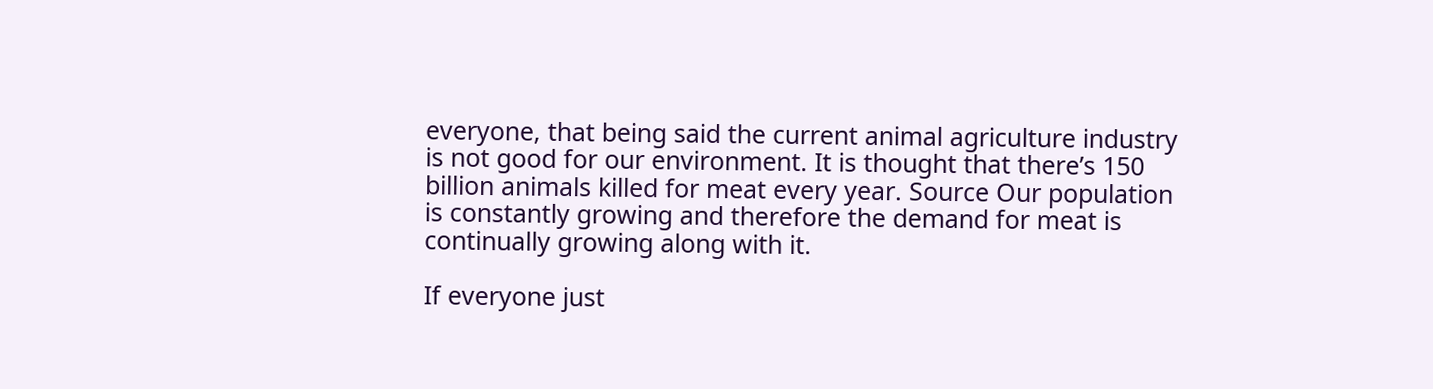everyone, that being said the current animal agriculture industry is not good for our environment. It is thought that there’s 150 billion animals killed for meat every year. Source Our population is constantly growing and therefore the demand for meat is continually growing along with it.

If everyone just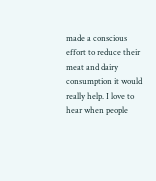made a conscious effort to reduce their meat and dairy consumption it would really help. I love to hear when people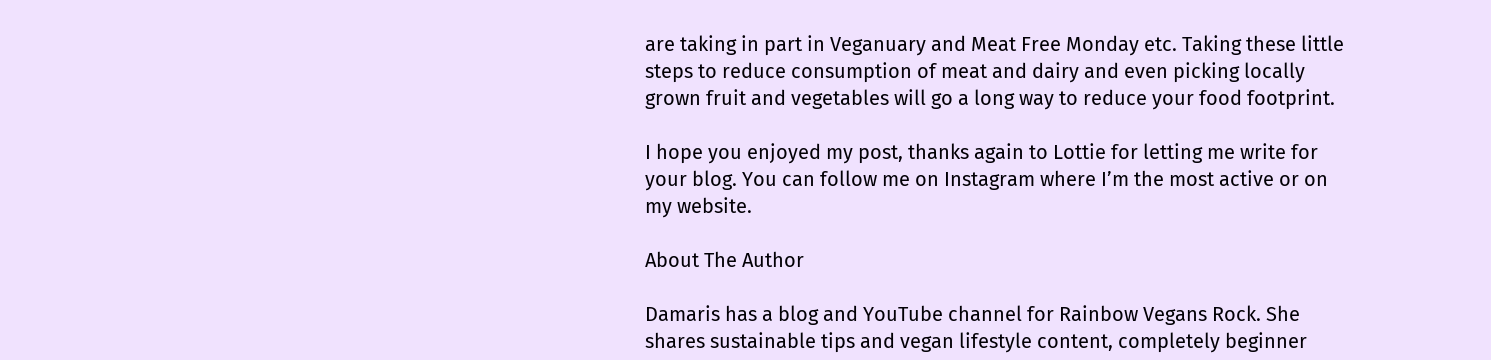are taking in part in Veganuary and Meat Free Monday etc. Taking these little steps to reduce consumption of meat and dairy and even picking locally grown fruit and vegetables will go a long way to reduce your food footprint.

I hope you enjoyed my post, thanks again to Lottie for letting me write for your blog. You can follow me on Instagram where I’m the most active or on my website.

About The Author

Damaris has a blog and YouTube channel for Rainbow Vegans Rock. She shares sustainable tips and vegan lifestyle content, completely beginner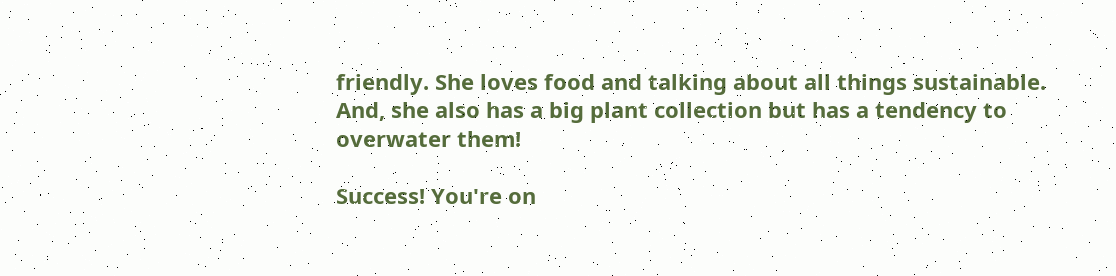friendly. She loves food and talking about all things sustainable. And, she also has a big plant collection but has a tendency to overwater them!

Success! You're on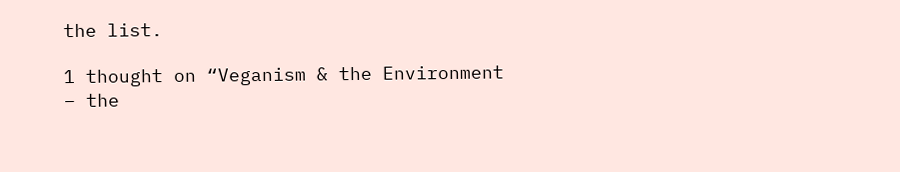the list.

1 thought on “Veganism & the Environment – the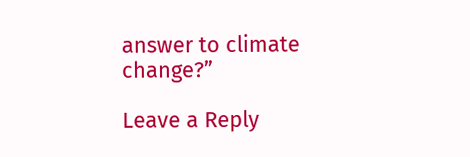answer to climate change?”

Leave a Reply